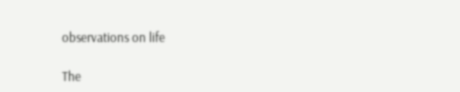observations on life

The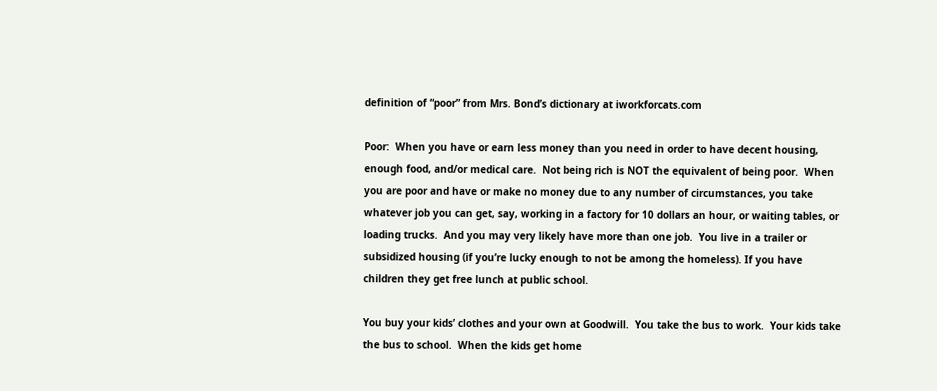definition of “poor” from Mrs. Bond’s dictionary at iworkforcats.com

Poor:  When you have or earn less money than you need in order to have decent housing, enough food, and/or medical care.  Not being rich is NOT the equivalent of being poor.  When you are poor and have or make no money due to any number of circumstances, you take whatever job you can get, say, working in a factory for 10 dollars an hour, or waiting tables, or loading trucks.  And you may very likely have more than one job.  You live in a trailer or subsidized housing (if you’re lucky enough to not be among the homeless). If you have children they get free lunch at public school.

You buy your kids’ clothes and your own at Goodwill.  You take the bus to work.  Your kids take the bus to school.  When the kids get home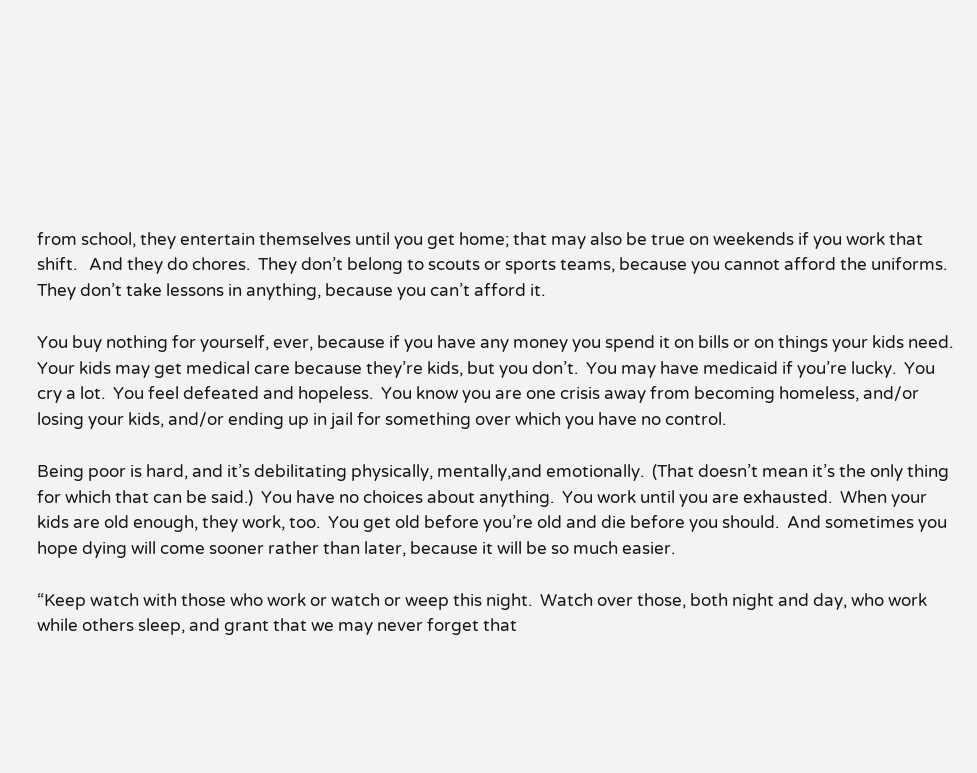from school, they entertain themselves until you get home; that may also be true on weekends if you work that shift.   And they do chores.  They don’t belong to scouts or sports teams, because you cannot afford the uniforms.  They don’t take lessons in anything, because you can’t afford it.

You buy nothing for yourself, ever, because if you have any money you spend it on bills or on things your kids need.  Your kids may get medical care because they’re kids, but you don’t.  You may have medicaid if you’re lucky.  You cry a lot.  You feel defeated and hopeless.  You know you are one crisis away from becoming homeless, and/or losing your kids, and/or ending up in jail for something over which you have no control.

Being poor is hard, and it’s debilitating physically, mentally,and emotionally.  (That doesn’t mean it’s the only thing for which that can be said.)  You have no choices about anything.  You work until you are exhausted.  When your kids are old enough, they work, too.  You get old before you’re old and die before you should.  And sometimes you hope dying will come sooner rather than later, because it will be so much easier.

“Keep watch with those who work or watch or weep this night.  Watch over those, both night and day, who work while others sleep, and grant that we may never forget that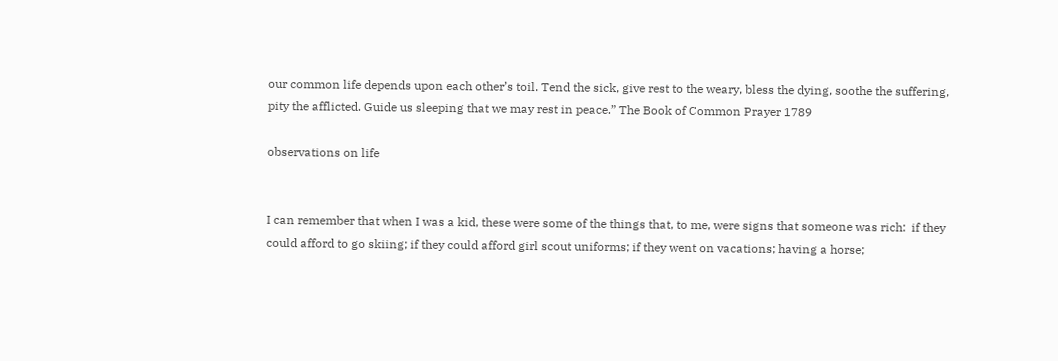our common life depends upon each other’s toil. Tend the sick, give rest to the weary, bless the dying, soothe the suffering, pity the afflicted. Guide us sleeping that we may rest in peace.” The Book of Common Prayer 1789

observations on life


I can remember that when I was a kid, these were some of the things that, to me, were signs that someone was rich:  if they could afford to go skiing; if they could afford girl scout uniforms; if they went on vacations; having a horse;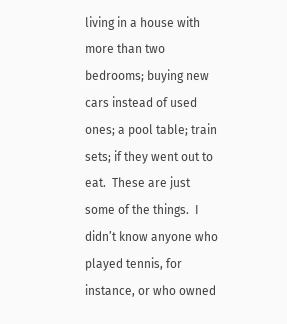living in a house with more than two bedrooms; buying new cars instead of used ones; a pool table; train sets; if they went out to eat.  These are just some of the things.  I didn’t know anyone who played tennis, for instance, or who owned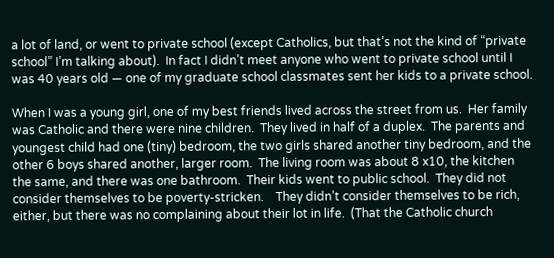a lot of land, or went to private school (except Catholics, but that’s not the kind of “private school” I’m talking about).  In fact I didn’t meet anyone who went to private school until I was 40 years old — one of my graduate school classmates sent her kids to a private school.

When I was a young girl, one of my best friends lived across the street from us.  Her family was Catholic and there were nine children.  They lived in half of a duplex.  The parents and youngest child had one (tiny) bedroom, the two girls shared another tiny bedroom, and the other 6 boys shared another, larger room.  The living room was about 8 x10, the kitchen the same, and there was one bathroom.  Their kids went to public school.  They did not consider themselves to be poverty-stricken.    They didn’t consider themselves to be rich, either, but there was no complaining about their lot in life.  (That the Catholic church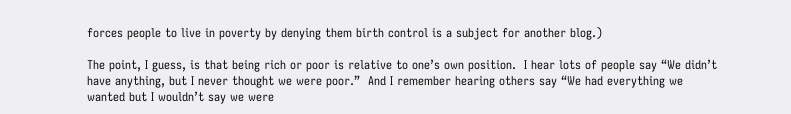forces people to live in poverty by denying them birth control is a subject for another blog.)

The point, I guess, is that being rich or poor is relative to one’s own position.  I hear lots of people say “We didn’t have anything, but I never thought we were poor.”  And I remember hearing others say “We had everything we wanted but I wouldn’t say we were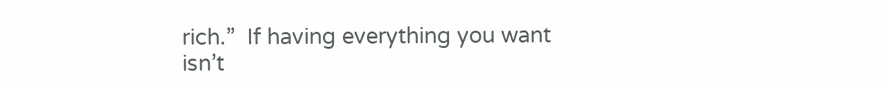rich.”  If having everything you want isn’t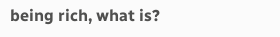being rich, what is?